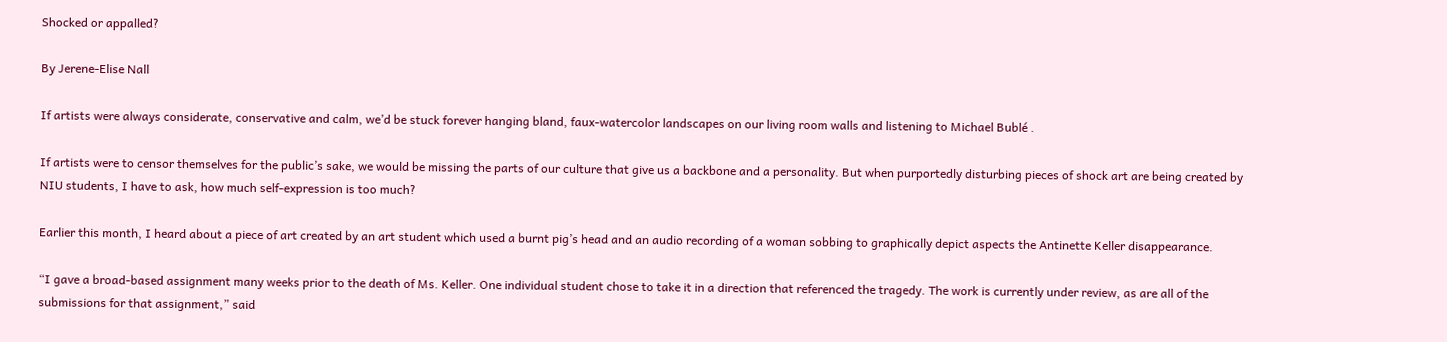Shocked or appalled?

By Jerene-Elise Nall

If artists were always considerate, conservative and calm, we’d be stuck forever hanging bland, faux-watercolor landscapes on our living room walls and listening to Michael Bublé .

If artists were to censor themselves for the public’s sake, we would be missing the parts of our culture that give us a backbone and a personality. But when purportedly disturbing pieces of shock art are being created by NIU students, I have to ask, how much self-expression is too much?

Earlier this month, I heard about a piece of art created by an art student which used a burnt pig’s head and an audio recording of a woman sobbing to graphically depict aspects the Antinette Keller disappearance.

“I gave a broad-based assignment many weeks prior to the death of Ms. Keller. One individual student chose to take it in a direction that referenced the tragedy. The work is currently under review, as are all of the submissions for that assignment,” said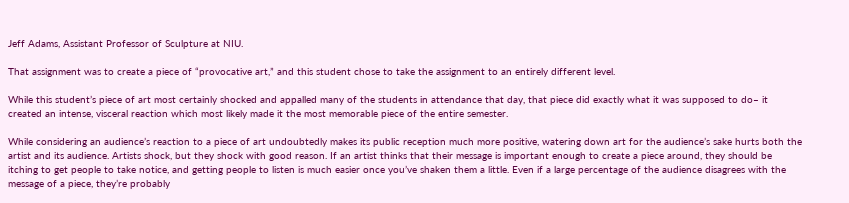Jeff Adams, Assistant Professor of Sculpture at NIU.

That assignment was to create a piece of “provocative art,” and this student chose to take the assignment to an entirely different level.

While this student’s piece of art most certainly shocked and appalled many of the students in attendance that day, that piece did exactly what it was supposed to do– it created an intense, visceral reaction which most likely made it the most memorable piece of the entire semester.

While considering an audience’s reaction to a piece of art undoubtedly makes its public reception much more positive, watering down art for the audience’s sake hurts both the artist and its audience. Artists shock, but they shock with good reason. If an artist thinks that their message is important enough to create a piece around, they should be itching to get people to take notice, and getting people to listen is much easier once you’ve shaken them a little. Even if a large percentage of the audience disagrees with the message of a piece, they’re probably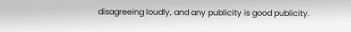disagreeing loudly, and any publicity is good publicity.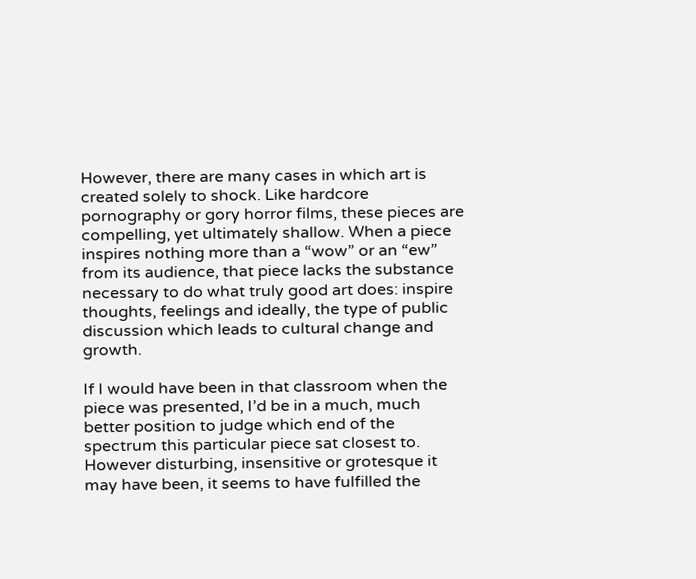However, there are many cases in which art is created solely to shock. Like hardcore pornography or gory horror films, these pieces are compelling, yet ultimately shallow. When a piece inspires nothing more than a “wow” or an “ew” from its audience, that piece lacks the substance necessary to do what truly good art does: inspire thoughts, feelings and ideally, the type of public discussion which leads to cultural change and growth.

If I would have been in that classroom when the piece was presented, I’d be in a much, much better position to judge which end of the spectrum this particular piece sat closest to. However disturbing, insensitive or grotesque it may have been, it seems to have fulfilled the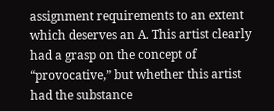assignment requirements to an extent which deserves an A. This artist clearly had a grasp on the concept of “provocative,” but whether this artist had the substance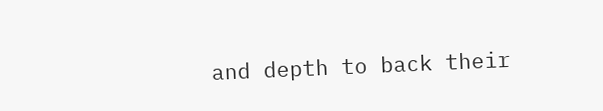and depth to back their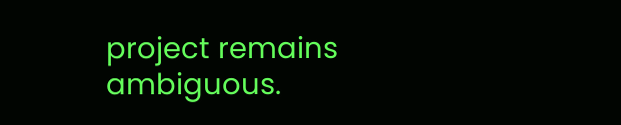project remains ambiguous.